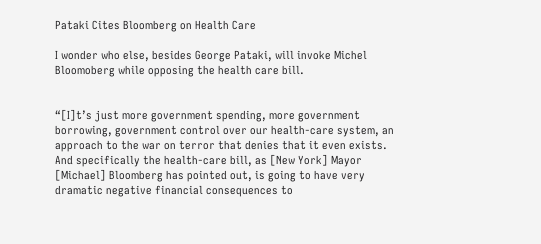Pataki Cites Bloomberg on Health Care

I wonder who else, besides George Pataki, will invoke Michel Bloomoberg while opposing the health care bill.


“[I]t’s just more government spending, more government borrowing, government control over our health-care system, an approach to the war on terror that denies that it even exists. And specifically the health-care bill, as [New York] Mayor [Michael] Bloomberg has pointed out, is going to have very dramatic negative financial consequences to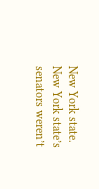New York state. New York state’s senators weren’t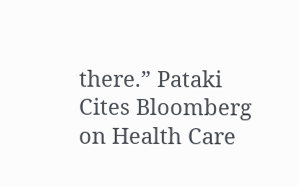there.” Pataki Cites Bloomberg on Health Care